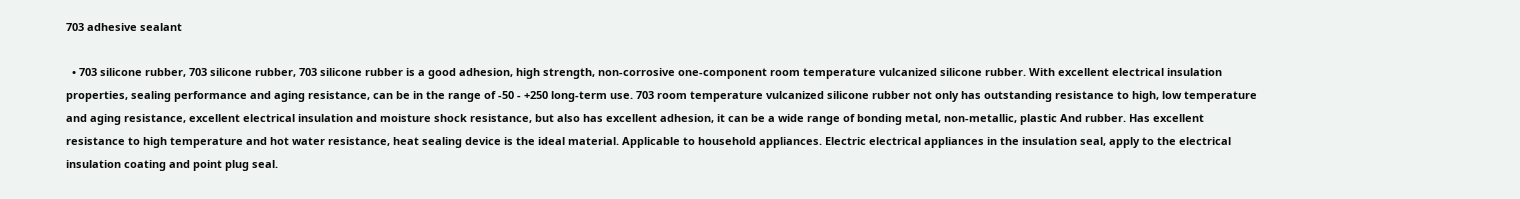703 adhesive sealant

  • 703 silicone rubber, 703 silicone rubber, 703 silicone rubber is a good adhesion, high strength, non-corrosive one-component room temperature vulcanized silicone rubber. With excellent electrical insulation properties, sealing performance and aging resistance, can be in the range of -50 - +250 long-term use. 703 room temperature vulcanized silicone rubber not only has outstanding resistance to high, low temperature and aging resistance, excellent electrical insulation and moisture shock resistance, but also has excellent adhesion, it can be a wide range of bonding metal, non-metallic, plastic And rubber. Has excellent resistance to high temperature and hot water resistance, heat sealing device is the ideal material. Applicable to household appliances. Electric electrical appliances in the insulation seal, apply to the electrical insulation coating and point plug seal.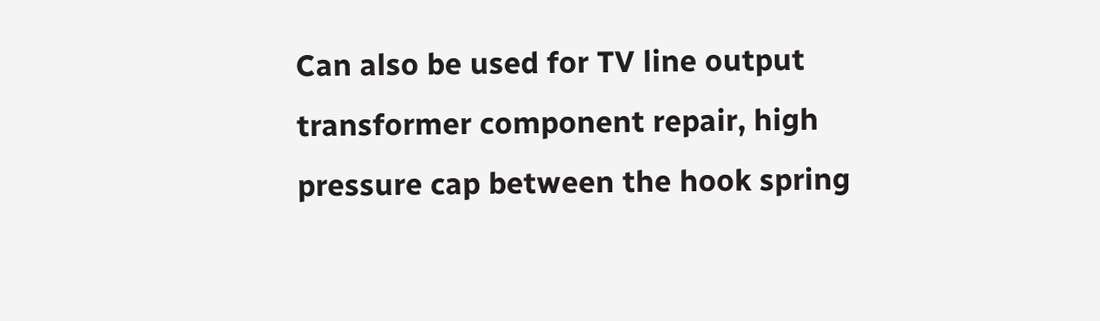Can also be used for TV line output transformer component repair, high pressure cap between the hook spring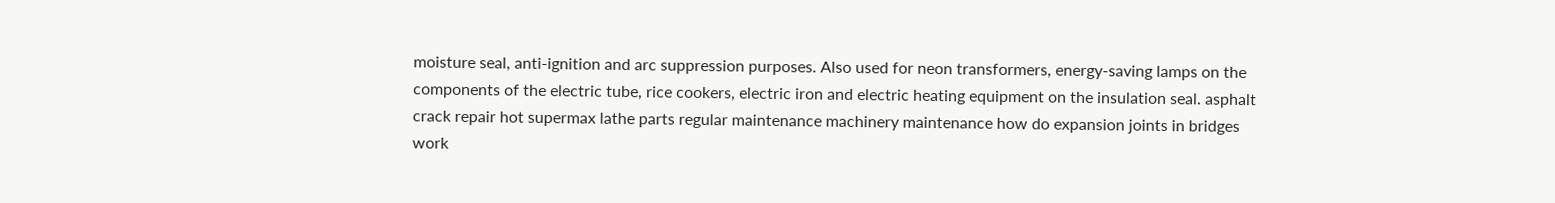moisture seal, anti-ignition and arc suppression purposes. Also used for neon transformers, energy-saving lamps on the components of the electric tube, rice cookers, electric iron and electric heating equipment on the insulation seal. asphalt crack repair hot supermax lathe parts regular maintenance machinery maintenance how do expansion joints in bridges work